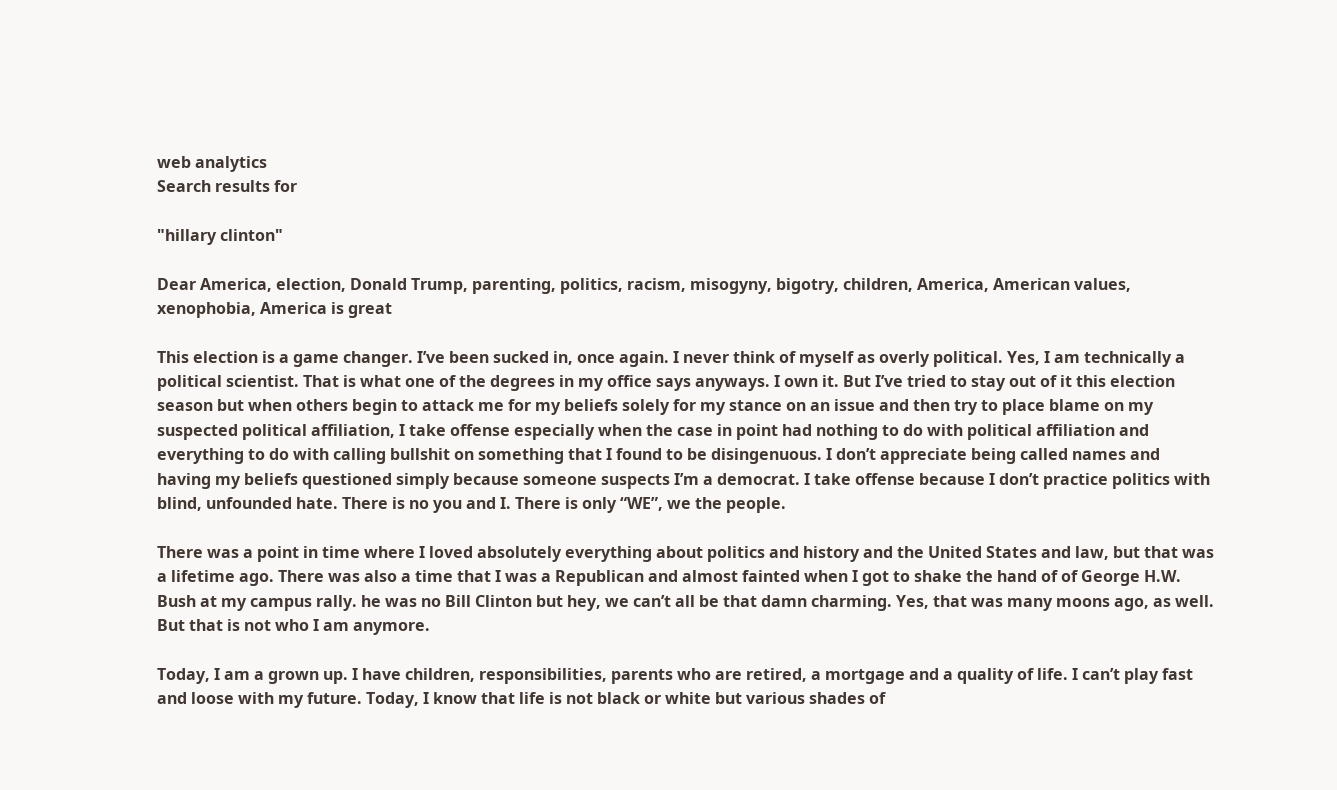web analytics
Search results for

"hillary clinton"

Dear America, election, Donald Trump, parenting, politics, racism, misogyny, bigotry, children, America, American values, xenophobia, America is great

This election is a game changer. I’ve been sucked in, once again. I never think of myself as overly political. Yes, I am technically a political scientist. That is what one of the degrees in my office says anyways. I own it. But I’ve tried to stay out of it this election season but when others begin to attack me for my beliefs solely for my stance on an issue and then try to place blame on my suspected political affiliation, I take offense especially when the case in point had nothing to do with political affiliation and everything to do with calling bullshit on something that I found to be disingenuous. I don’t appreciate being called names and having my beliefs questioned simply because someone suspects I’m a democrat. I take offense because I don’t practice politics with blind, unfounded hate. There is no you and I. There is only “WE”, we the people.

There was a point in time where I loved absolutely everything about politics and history and the United States and law, but that was a lifetime ago. There was also a time that I was a Republican and almost fainted when I got to shake the hand of of George H.W. Bush at my campus rally. he was no Bill Clinton but hey, we can’t all be that damn charming. Yes, that was many moons ago, as well. But that is not who I am anymore.

Today, I am a grown up. I have children, responsibilities, parents who are retired, a mortgage and a quality of life. I can’t play fast and loose with my future. Today, I know that life is not black or white but various shades of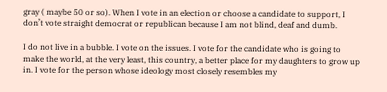gray ( maybe 50 or so). When I vote in an election or choose a candidate to support, I don’t vote straight democrat or republican because I am not blind, deaf and dumb.

I do not live in a bubble. I vote on the issues. I vote for the candidate who is going to make the world, at the very least, this country, a better place for my daughters to grow up in. I vote for the person whose ideology most closely resembles my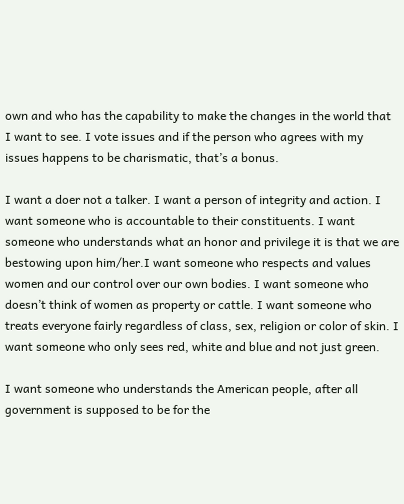own and who has the capability to make the changes in the world that I want to see. I vote issues and if the person who agrees with my issues happens to be charismatic, that’s a bonus.

I want a doer not a talker. I want a person of integrity and action. I want someone who is accountable to their constituents. I want someone who understands what an honor and privilege it is that we are bestowing upon him/her.I want someone who respects and values women and our control over our own bodies. I want someone who doesn’t think of women as property or cattle. I want someone who treats everyone fairly regardless of class, sex, religion or color of skin. I want someone who only sees red, white and blue and not just green.

I want someone who understands the American people, after all government is supposed to be for the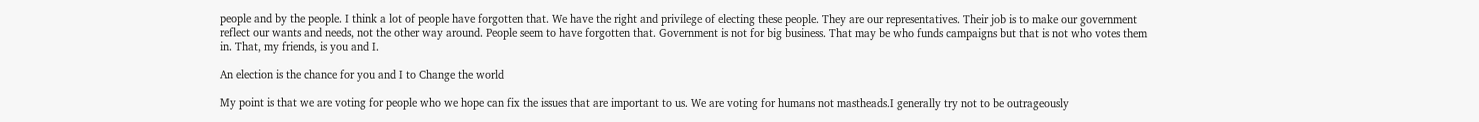people and by the people. I think a lot of people have forgotten that. We have the right and privilege of electing these people. They are our representatives. Their job is to make our government reflect our wants and needs, not the other way around. People seem to have forgotten that. Government is not for big business. That may be who funds campaigns but that is not who votes them in. That, my friends, is you and I.

An election is the chance for you and I to Change the world

My point is that we are voting for people who we hope can fix the issues that are important to us. We are voting for humans not mastheads.I generally try not to be outrageously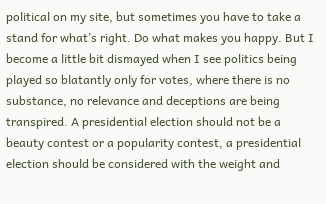political on my site, but sometimes you have to take a stand for what’s right. Do what makes you happy. But I become a little bit dismayed when I see politics being played so blatantly only for votes, where there is no substance, no relevance and deceptions are being transpired. A presidential election should not be a beauty contest or a popularity contest, a presidential election should be considered with the weight and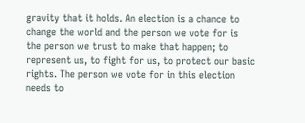gravity that it holds. An election is a chance to change the world and the person we vote for is the person we trust to make that happen; to represent us, to fight for us, to protect our basic rights. The person we vote for in this election needs to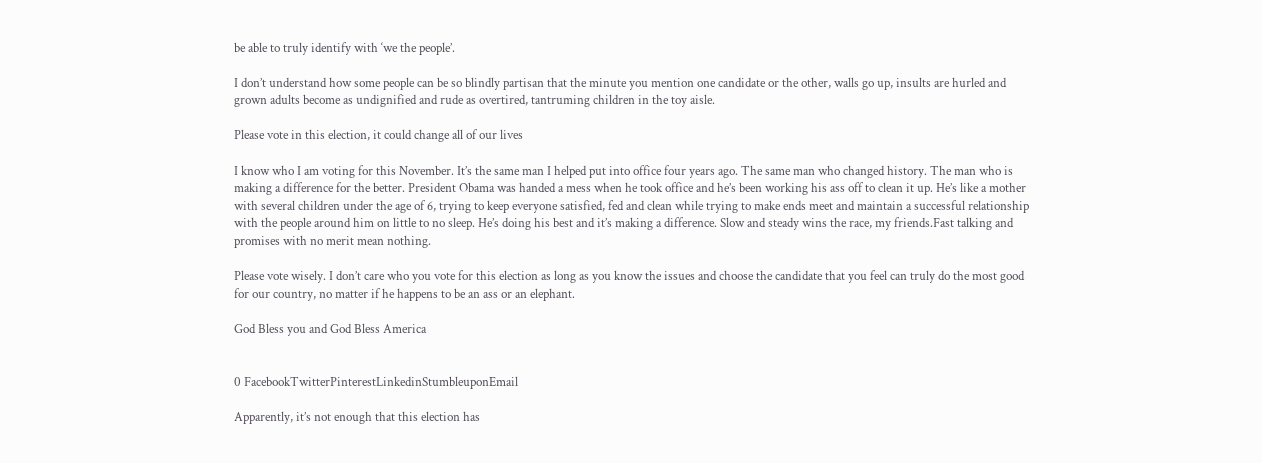be able to truly identify with ‘we the people’.

I don’t understand how some people can be so blindly partisan that the minute you mention one candidate or the other, walls go up, insults are hurled and grown adults become as undignified and rude as overtired, tantruming children in the toy aisle.

Please vote in this election, it could change all of our lives

I know who I am voting for this November. It’s the same man I helped put into office four years ago. The same man who changed history. The man who is making a difference for the better. President Obama was handed a mess when he took office and he’s been working his ass off to clean it up. He’s like a mother with several children under the age of 6, trying to keep everyone satisfied, fed and clean while trying to make ends meet and maintain a successful relationship with the people around him on little to no sleep. He’s doing his best and it’s making a difference. Slow and steady wins the race, my friends.Fast talking and promises with no merit mean nothing.

Please vote wisely. I don’t care who you vote for this election as long as you know the issues and choose the candidate that you feel can truly do the most good for our country, no matter if he happens to be an ass or an elephant.

God Bless you and God Bless America


0 FacebookTwitterPinterestLinkedinStumbleuponEmail

Apparently, it’s not enough that this election has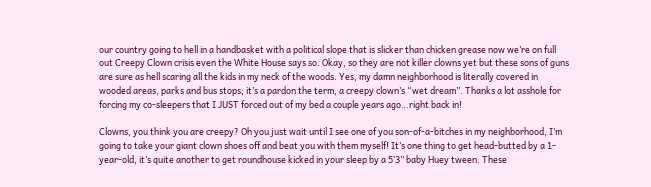our country going to hell in a handbasket with a political slope that is slicker than chicken grease now we’re on full out Creepy Clown crisis even the White House says so. Okay, so they are not killer clowns yet but these sons of guns are sure as hell scaring all the kids in my neck of the woods. Yes, my damn neighborhood is literally covered in wooded areas, parks and bus stops; it’s a pardon the term, a creepy clown’s “wet dream”. Thanks a lot asshole for forcing my co-sleepers that I JUST forced out of my bed a couple years ago…right back in!

Clowns, you think you are creepy? Oh you just wait until I see one of you son-of-a-bitches in my neighborhood, I’m going to take your giant clown shoes off and beat you with them myself! It’s one thing to get head-butted by a 1-year-old, it’s quite another to get roundhouse kicked in your sleep by a 5’3” baby Huey tween. These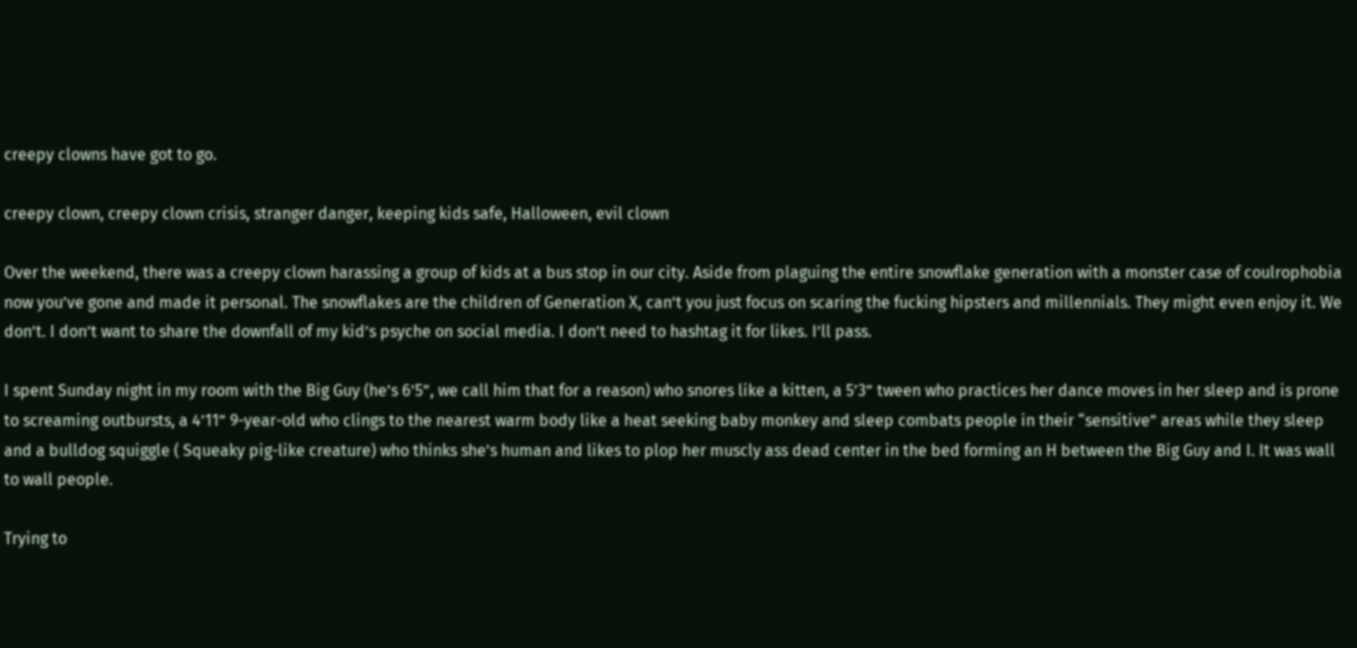creepy clowns have got to go.

creepy clown, creepy clown crisis, stranger danger, keeping kids safe, Halloween, evil clown

Over the weekend, there was a creepy clown harassing a group of kids at a bus stop in our city. Aside from plaguing the entire snowflake generation with a monster case of coulrophobia now you’ve gone and made it personal. The snowflakes are the children of Generation X, can’t you just focus on scaring the fucking hipsters and millennials. They might even enjoy it. We don’t. I don’t want to share the downfall of my kid’s psyche on social media. I don’t need to hashtag it for likes. I’ll pass.

I spent Sunday night in my room with the Big Guy (he’s 6’5”, we call him that for a reason) who snores like a kitten, a 5’3” tween who practices her dance moves in her sleep and is prone to screaming outbursts, a 4’11” 9-year-old who clings to the nearest warm body like a heat seeking baby monkey and sleep combats people in their “sensitive” areas while they sleep and a bulldog squiggle ( Squeaky pig-like creature) who thinks she’s human and likes to plop her muscly ass dead center in the bed forming an H between the Big Guy and I. It was wall to wall people.

Trying to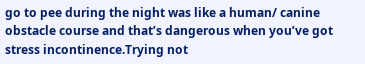go to pee during the night was like a human/ canine obstacle course and that’s dangerous when you’ve got stress incontinence.Trying not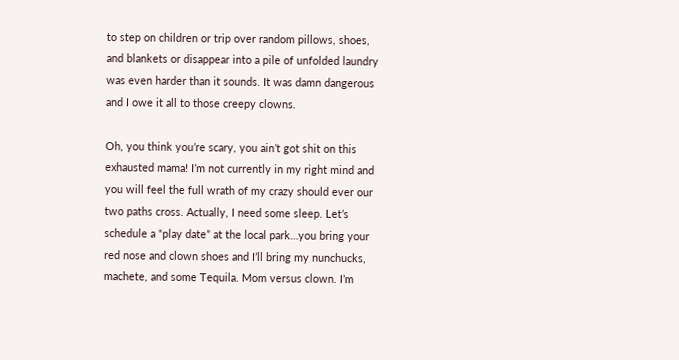to step on children or trip over random pillows, shoes, and blankets or disappear into a pile of unfolded laundry was even harder than it sounds. It was damn dangerous and I owe it all to those creepy clowns.

Oh, you think you’re scary, you ain’t got shit on this exhausted mama! I’m not currently in my right mind and you will feel the full wrath of my crazy should ever our two paths cross. Actually, I need some sleep. Let’s schedule a “play date” at the local park…you bring your red nose and clown shoes and I’ll bring my nunchucks, machete, and some Tequila. Mom versus clown. I’m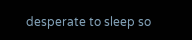desperate to sleep so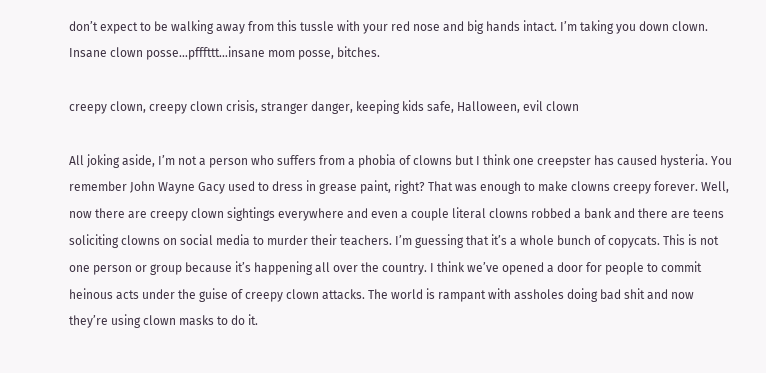don’t expect to be walking away from this tussle with your red nose and big hands intact. I’m taking you down clown. Insane clown posse…pfffttt…insane mom posse, bitches.

creepy clown, creepy clown crisis, stranger danger, keeping kids safe, Halloween, evil clown

All joking aside, I’m not a person who suffers from a phobia of clowns but I think one creepster has caused hysteria. You remember John Wayne Gacy used to dress in grease paint, right? That was enough to make clowns creepy forever. Well, now there are creepy clown sightings everywhere and even a couple literal clowns robbed a bank and there are teens soliciting clowns on social media to murder their teachers. I’m guessing that it’s a whole bunch of copycats. This is not one person or group because it’s happening all over the country. I think we’ve opened a door for people to commit heinous acts under the guise of creepy clown attacks. The world is rampant with assholes doing bad shit and now they’re using clown masks to do it.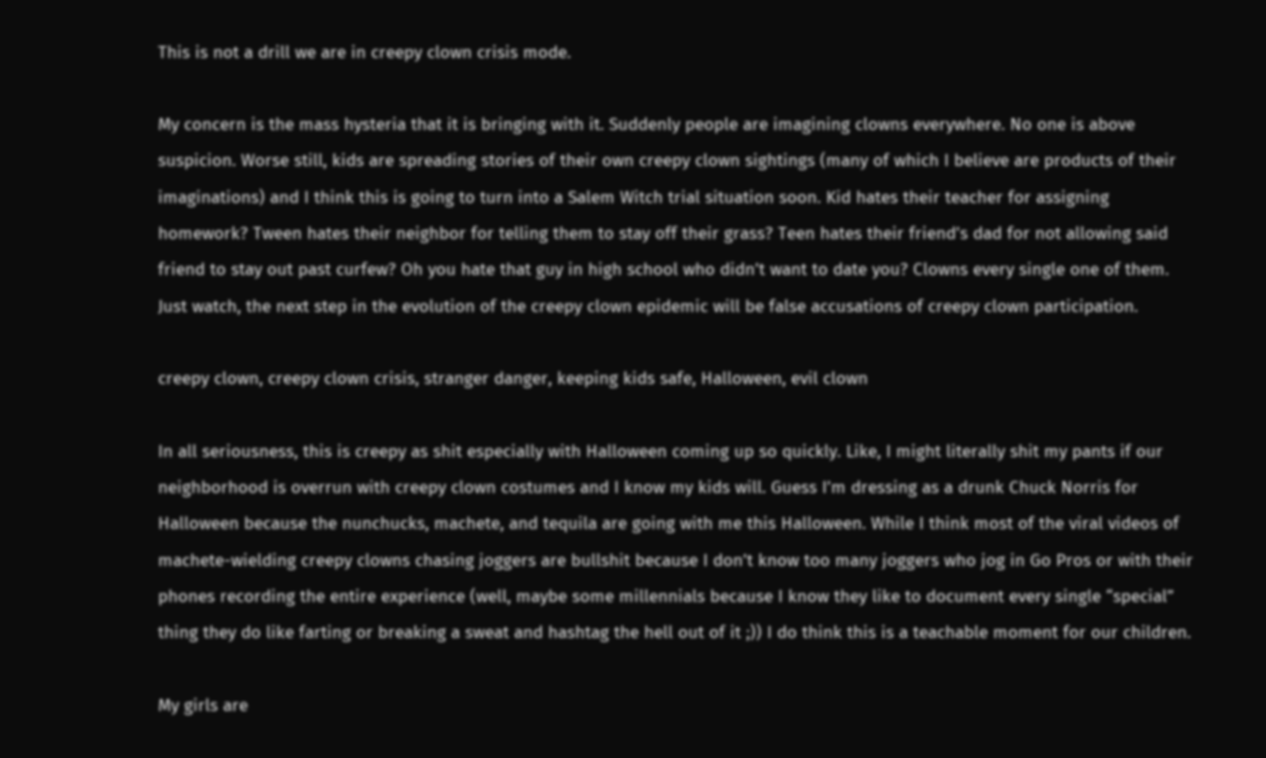This is not a drill we are in creepy clown crisis mode.

My concern is the mass hysteria that it is bringing with it. Suddenly people are imagining clowns everywhere. No one is above suspicion. Worse still, kids are spreading stories of their own creepy clown sightings (many of which I believe are products of their imaginations) and I think this is going to turn into a Salem Witch trial situation soon. Kid hates their teacher for assigning homework? Tween hates their neighbor for telling them to stay off their grass? Teen hates their friend’s dad for not allowing said friend to stay out past curfew? Oh you hate that guy in high school who didn’t want to date you? Clowns every single one of them. Just watch, the next step in the evolution of the creepy clown epidemic will be false accusations of creepy clown participation.

creepy clown, creepy clown crisis, stranger danger, keeping kids safe, Halloween, evil clown

In all seriousness, this is creepy as shit especially with Halloween coming up so quickly. Like, I might literally shit my pants if our neighborhood is overrun with creepy clown costumes and I know my kids will. Guess I’m dressing as a drunk Chuck Norris for Halloween because the nunchucks, machete, and tequila are going with me this Halloween. While I think most of the viral videos of machete-wielding creepy clowns chasing joggers are bullshit because I don’t know too many joggers who jog in Go Pros or with their phones recording the entire experience (well, maybe some millennials because I know they like to document every single “special” thing they do like farting or breaking a sweat and hashtag the hell out of it ;)) I do think this is a teachable moment for our children.

My girls are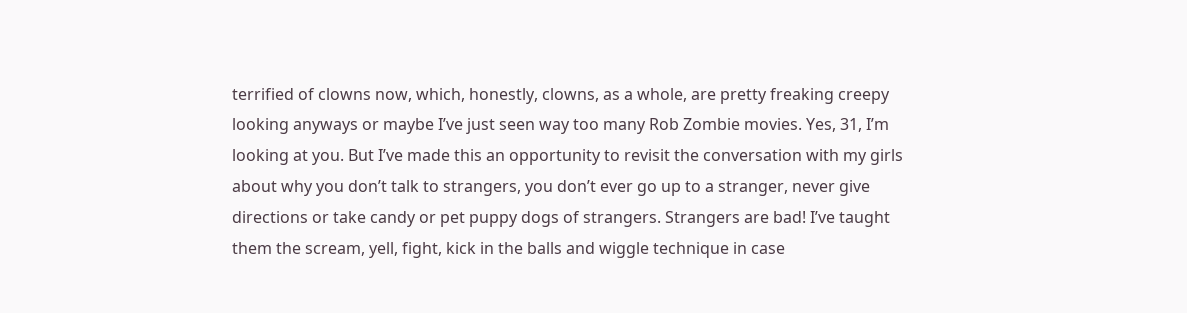terrified of clowns now, which, honestly, clowns, as a whole, are pretty freaking creepy looking anyways or maybe I’ve just seen way too many Rob Zombie movies. Yes, 31, I’m looking at you. But I’ve made this an opportunity to revisit the conversation with my girls about why you don’t talk to strangers, you don’t ever go up to a stranger, never give directions or take candy or pet puppy dogs of strangers. Strangers are bad! I’ve taught them the scream, yell, fight, kick in the balls and wiggle technique in case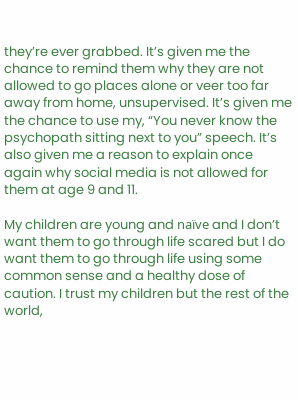they’re ever grabbed. It’s given me the chance to remind them why they are not allowed to go places alone or veer too far away from home, unsupervised. It’s given me the chance to use my, “You never know the psychopath sitting next to you” speech. It’s also given me a reason to explain once again why social media is not allowed for them at age 9 and 11.

My children are young and naïve and I don’t want them to go through life scared but I do want them to go through life using some common sense and a healthy dose of caution. I trust my children but the rest of the world,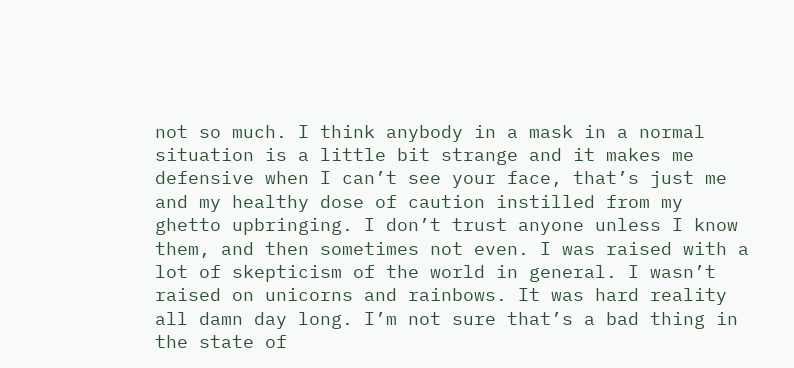not so much. I think anybody in a mask in a normal situation is a little bit strange and it makes me defensive when I can’t see your face, that’s just me and my healthy dose of caution instilled from my ghetto upbringing. I don’t trust anyone unless I know them, and then sometimes not even. I was raised with a lot of skepticism of the world in general. I wasn’t raised on unicorns and rainbows. It was hard reality all damn day long. I’m not sure that’s a bad thing in the state of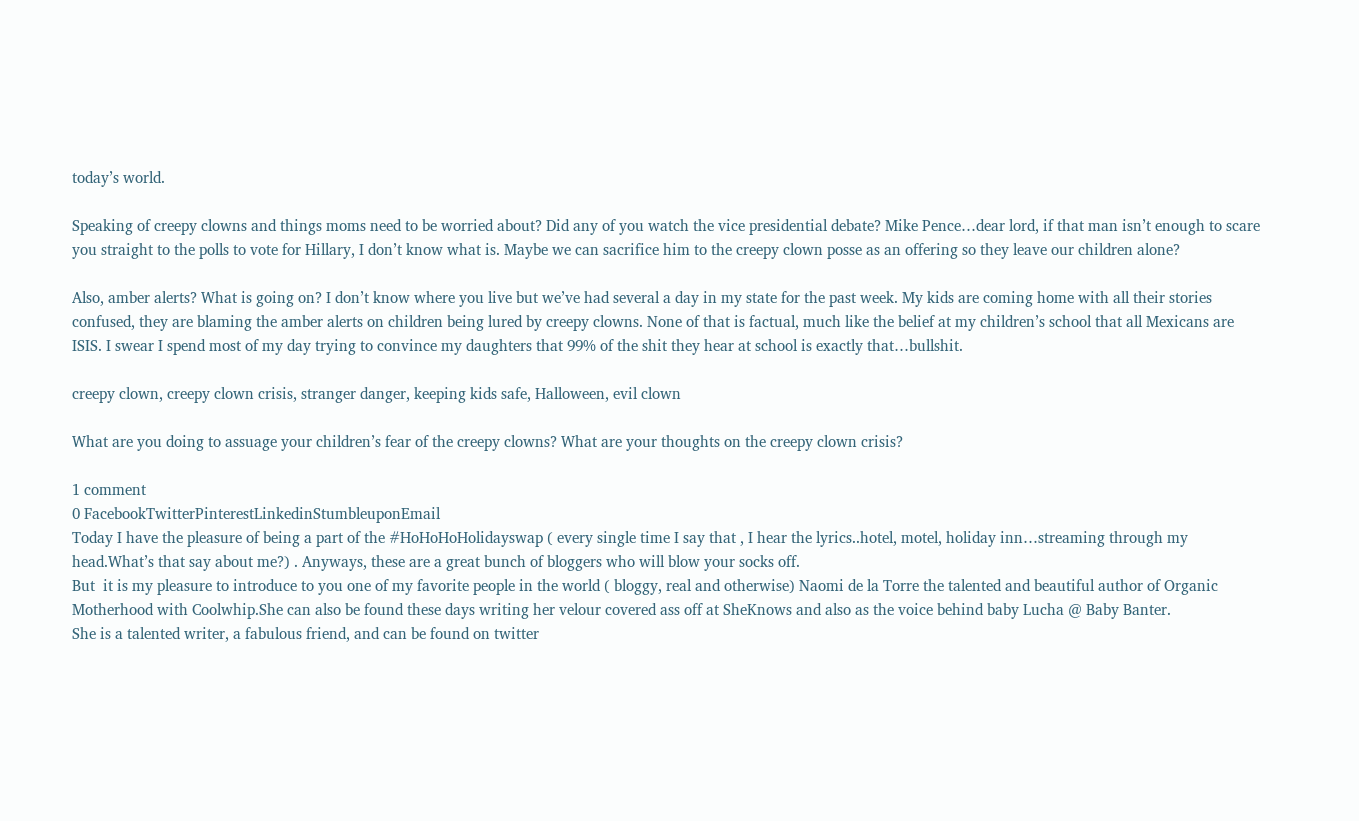today’s world.

Speaking of creepy clowns and things moms need to be worried about? Did any of you watch the vice presidential debate? Mike Pence…dear lord, if that man isn’t enough to scare you straight to the polls to vote for Hillary, I don’t know what is. Maybe we can sacrifice him to the creepy clown posse as an offering so they leave our children alone?

Also, amber alerts? What is going on? I don’t know where you live but we’ve had several a day in my state for the past week. My kids are coming home with all their stories confused, they are blaming the amber alerts on children being lured by creepy clowns. None of that is factual, much like the belief at my children’s school that all Mexicans are ISIS. I swear I spend most of my day trying to convince my daughters that 99% of the shit they hear at school is exactly that…bullshit.

creepy clown, creepy clown crisis, stranger danger, keeping kids safe, Halloween, evil clown

What are you doing to assuage your children’s fear of the creepy clowns? What are your thoughts on the creepy clown crisis?

1 comment
0 FacebookTwitterPinterestLinkedinStumbleuponEmail
Today I have the pleasure of being a part of the #HoHoHoHolidayswap ( every single time I say that , I hear the lyrics..hotel, motel, holiday inn…streaming through my head.What’s that say about me?) . Anyways, these are a great bunch of bloggers who will blow your socks off.
But  it is my pleasure to introduce to you one of my favorite people in the world ( bloggy, real and otherwise) Naomi de la Torre the talented and beautiful author of Organic Motherhood with Coolwhip.She can also be found these days writing her velour covered ass off at SheKnows and also as the voice behind baby Lucha @ Baby Banter.
She is a talented writer, a fabulous friend, and can be found on twitter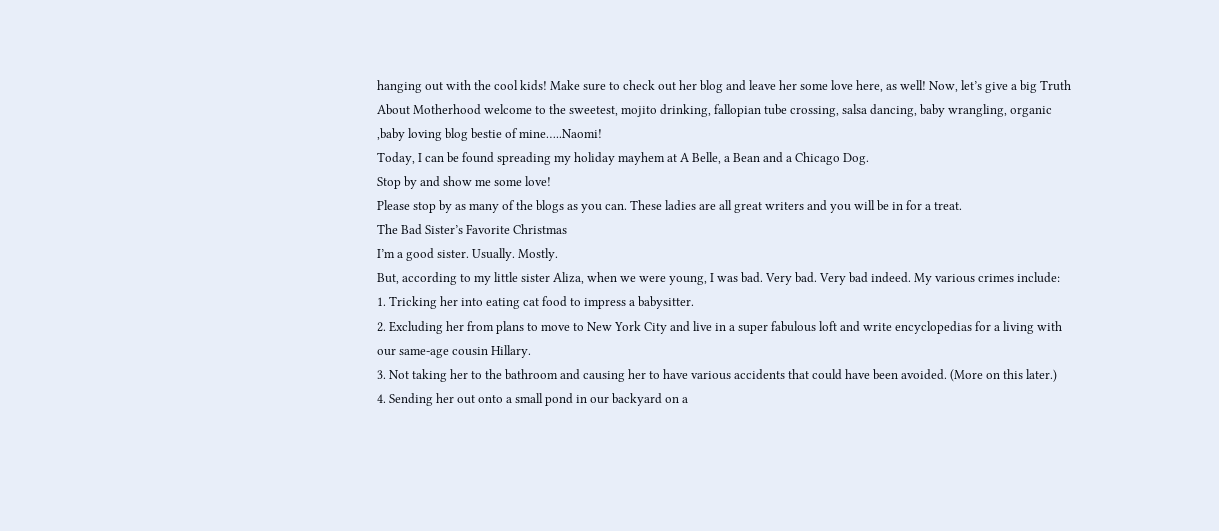hanging out with the cool kids! Make sure to check out her blog and leave her some love here, as well! Now, let’s give a big Truth About Motherhood welcome to the sweetest, mojito drinking, fallopian tube crossing, salsa dancing, baby wrangling, organic ,baby loving blog bestie of mine…..Naomi!
Today, I can be found spreading my holiday mayhem at A Belle, a Bean and a Chicago Dog.
Stop by and show me some love!
Please stop by as many of the blogs as you can. These ladies are all great writers and you will be in for a treat.
The Bad Sister’s Favorite Christmas
I’m a good sister. Usually. Mostly.
But, according to my little sister Aliza, when we were young, I was bad. Very bad. Very bad indeed. My various crimes include:
1. Tricking her into eating cat food to impress a babysitter.
2. Excluding her from plans to move to New York City and live in a super fabulous loft and write encyclopedias for a living with our same-age cousin Hillary.
3. Not taking her to the bathroom and causing her to have various accidents that could have been avoided. (More on this later.)
4. Sending her out onto a small pond in our backyard on a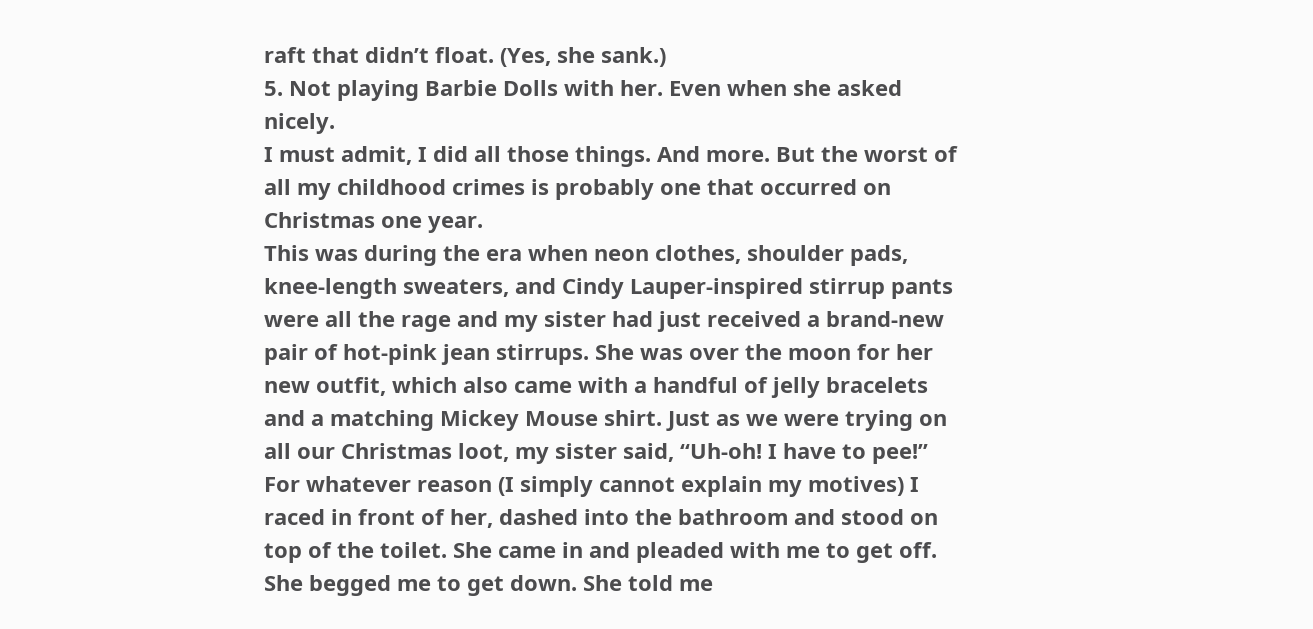raft that didn’t float. (Yes, she sank.)
5. Not playing Barbie Dolls with her. Even when she asked nicely.
I must admit, I did all those things. And more. But the worst of all my childhood crimes is probably one that occurred on Christmas one year.
This was during the era when neon clothes, shoulder pads, knee-length sweaters, and Cindy Lauper-inspired stirrup pants were all the rage and my sister had just received a brand-new pair of hot-pink jean stirrups. She was over the moon for her new outfit, which also came with a handful of jelly bracelets and a matching Mickey Mouse shirt. Just as we were trying on all our Christmas loot, my sister said, “Uh-oh! I have to pee!”
For whatever reason (I simply cannot explain my motives) I raced in front of her, dashed into the bathroom and stood on top of the toilet. She came in and pleaded with me to get off. She begged me to get down. She told me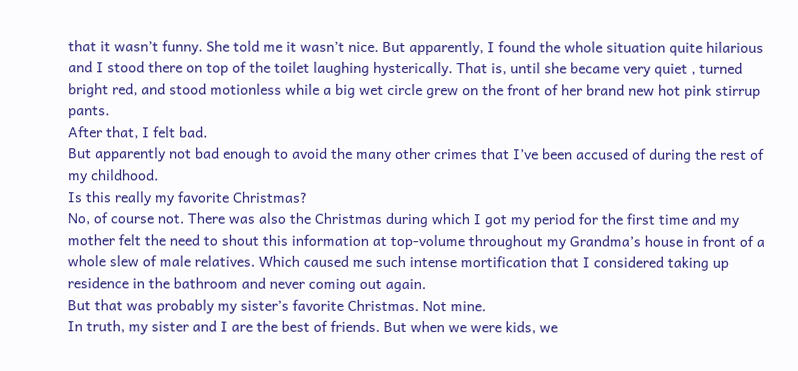that it wasn’t funny. She told me it wasn’t nice. But apparently, I found the whole situation quite hilarious and I stood there on top of the toilet laughing hysterically. That is, until she became very quiet , turned bright red, and stood motionless while a big wet circle grew on the front of her brand new hot pink stirrup pants.
After that, I felt bad.
But apparently not bad enough to avoid the many other crimes that I’ve been accused of during the rest of my childhood.
Is this really my favorite Christmas?
No, of course not. There was also the Christmas during which I got my period for the first time and my mother felt the need to shout this information at top-volume throughout my Grandma’s house in front of a whole slew of male relatives. Which caused me such intense mortification that I considered taking up residence in the bathroom and never coming out again.
But that was probably my sister’s favorite Christmas. Not mine.
In truth, my sister and I are the best of friends. But when we were kids, we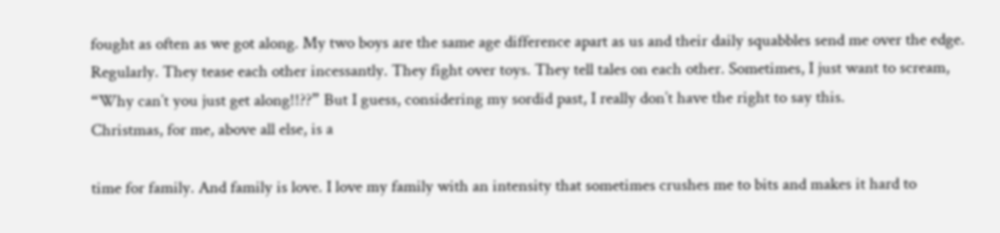fought as often as we got along. My two boys are the same age difference apart as us and their daily squabbles send me over the edge. Regularly. They tease each other incessantly. They fight over toys. They tell tales on each other. Sometimes, I just want to scream, “Why can’t you just get along!!??” But I guess, considering my sordid past, I really don’t have the right to say this.
Christmas, for me, above all else, is a

time for family. And family is love. I love my family with an intensity that sometimes crushes me to bits and makes it hard to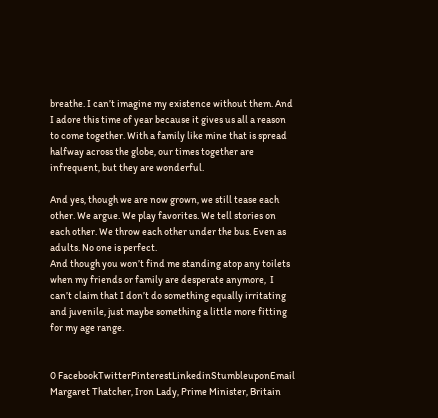breathe. I can’t imagine my existence without them. And I adore this time of year because it gives us all a reason to come together. With a family like mine that is spread halfway across the globe, our times together are infrequent, but they are wonderful.

And yes, though we are now grown, we still tease each other. We argue. We play favorites. We tell stories on each other. We throw each other under the bus. Even as adults. No one is perfect.
And though you won’t find me standing atop any toilets when my friends or family are desperate anymore,  I can’t claim that I don’t do something equally irritating and juvenile, just maybe something a little more fitting for my age range.


0 FacebookTwitterPinterestLinkedinStumbleuponEmail
Margaret Thatcher, Iron Lady, Prime Minister, Britain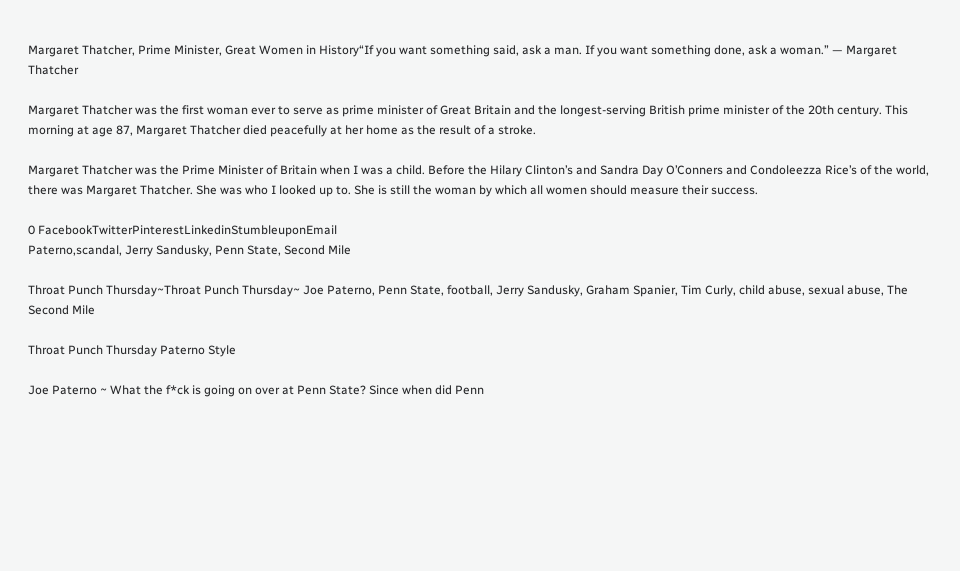Margaret Thatcher, Prime Minister, Great Women in History“If you want something said, ask a man. If you want something done, ask a woman.” — Margaret Thatcher

Margaret Thatcher was the first woman ever to serve as prime minister of Great Britain and the longest-serving British prime minister of the 20th century. This morning at age 87, Margaret Thatcher died peacefully at her home as the result of a stroke.

Margaret Thatcher was the Prime Minister of Britain when I was a child. Before the Hilary Clinton’s and Sandra Day O’Conners and Condoleezza Rice’s of the world, there was Margaret Thatcher. She was who I looked up to. She is still the woman by which all women should measure their success.

0 FacebookTwitterPinterestLinkedinStumbleuponEmail
Paterno,scandal, Jerry Sandusky, Penn State, Second Mile

Throat Punch Thursday~Throat Punch Thursday~ Joe Paterno, Penn State, football, Jerry Sandusky, Graham Spanier, Tim Curly, child abuse, sexual abuse, The Second Mile

Throat Punch Thursday Paterno Style

Joe Paterno ~ What the f*ck is going on over at Penn State? Since when did Penn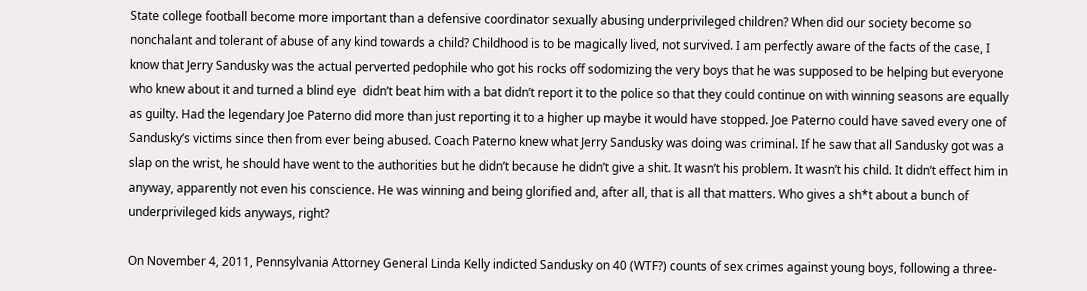State college football become more important than a defensive coordinator sexually abusing underprivileged children? When did our society become so nonchalant and tolerant of abuse of any kind towards a child? Childhood is to be magically lived, not survived. I am perfectly aware of the facts of the case, I know that Jerry Sandusky was the actual perverted pedophile who got his rocks off sodomizing the very boys that he was supposed to be helping but everyone who knew about it and turned a blind eye  didn’t beat him with a bat didn’t report it to the police so that they could continue on with winning seasons are equally as guilty. Had the legendary Joe Paterno did more than just reporting it to a higher up maybe it would have stopped. Joe Paterno could have saved every one of Sandusky’s victims since then from ever being abused. Coach Paterno knew what Jerry Sandusky was doing was criminal. If he saw that all Sandusky got was a slap on the wrist, he should have went to the authorities but he didn’t because he didn’t give a shit. It wasn’t his problem. It wasn’t his child. It didn’t effect him in anyway, apparently not even his conscience. He was winning and being glorified and, after all, that is all that matters. Who gives a sh*t about a bunch of underprivileged kids anyways, right?

On November 4, 2011, Pennsylvania Attorney General Linda Kelly indicted Sandusky on 40 (WTF?) counts of sex crimes against young boys, following a three-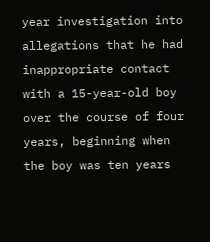year investigation into allegations that he had inappropriate contact with a 15-year-old boy over the course of four years, beginning when the boy was ten years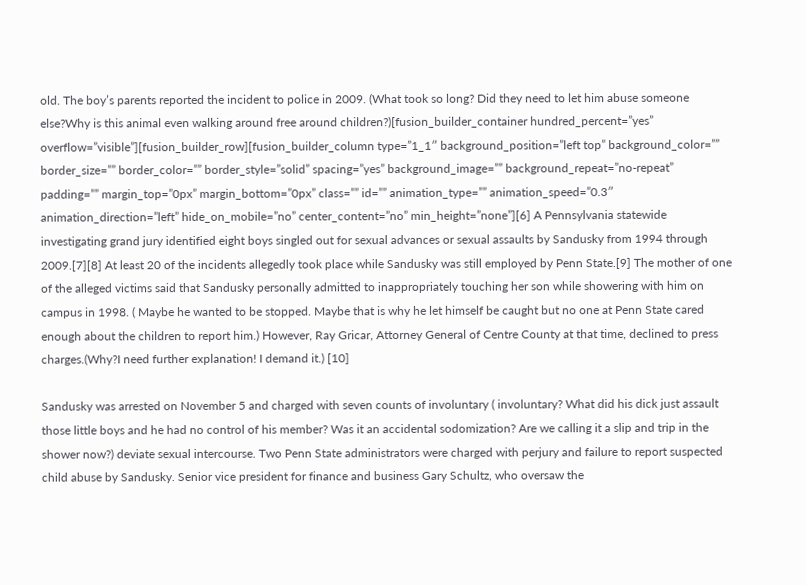old. The boy’s parents reported the incident to police in 2009. (What took so long? Did they need to let him abuse someone else?Why is this animal even walking around free around children?)[fusion_builder_container hundred_percent=”yes” overflow=”visible”][fusion_builder_row][fusion_builder_column type=”1_1″ background_position=”left top” background_color=”” border_size=”” border_color=”” border_style=”solid” spacing=”yes” background_image=”” background_repeat=”no-repeat” padding=”” margin_top=”0px” margin_bottom=”0px” class=”” id=”” animation_type=”” animation_speed=”0.3″ animation_direction=”left” hide_on_mobile=”no” center_content=”no” min_height=”none”][6] A Pennsylvania statewide investigating grand jury identified eight boys singled out for sexual advances or sexual assaults by Sandusky from 1994 through 2009.[7][8] At least 20 of the incidents allegedly took place while Sandusky was still employed by Penn State.[9] The mother of one of the alleged victims said that Sandusky personally admitted to inappropriately touching her son while showering with him on campus in 1998. ( Maybe he wanted to be stopped. Maybe that is why he let himself be caught but no one at Penn State cared enough about the children to report him.) However, Ray Gricar, Attorney General of Centre County at that time, declined to press charges.(Why?I need further explanation! I demand it.) [10]

Sandusky was arrested on November 5 and charged with seven counts of involuntary ( involuntary? What did his dick just assault those little boys and he had no control of his member? Was it an accidental sodomization? Are we calling it a slip and trip in the shower now?) deviate sexual intercourse. Two Penn State administrators were charged with perjury and failure to report suspected child abuse by Sandusky. Senior vice president for finance and business Gary Schultz, who oversaw the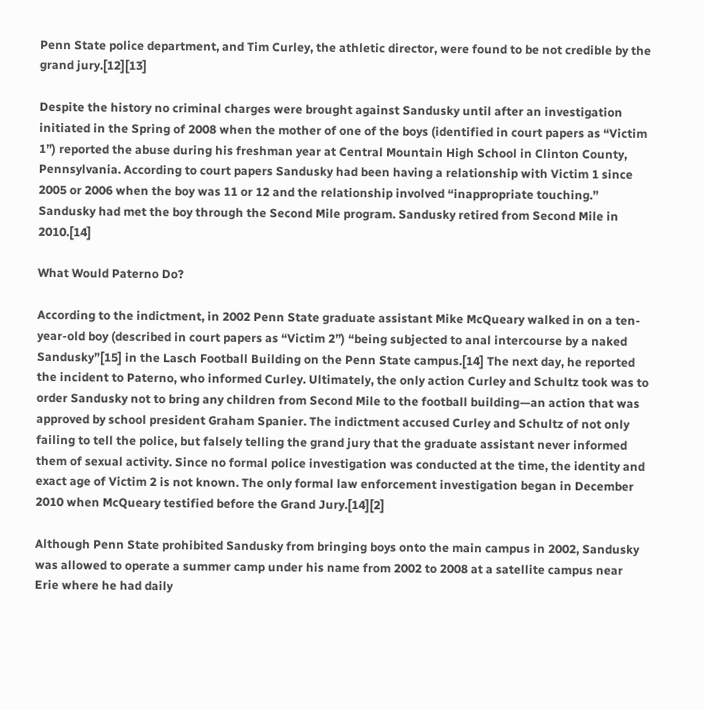Penn State police department, and Tim Curley, the athletic director, were found to be not credible by the grand jury.[12][13]

Despite the history no criminal charges were brought against Sandusky until after an investigation initiated in the Spring of 2008 when the mother of one of the boys (identified in court papers as “Victim 1”) reported the abuse during his freshman year at Central Mountain High School in Clinton County, Pennsylvania. According to court papers Sandusky had been having a relationship with Victim 1 since 2005 or 2006 when the boy was 11 or 12 and the relationship involved “inappropriate touching.” Sandusky had met the boy through the Second Mile program. Sandusky retired from Second Mile in 2010.[14]

What Would Paterno Do?

According to the indictment, in 2002 Penn State graduate assistant Mike McQueary walked in on a ten-year-old boy (described in court papers as “Victim 2”) “being subjected to anal intercourse by a naked Sandusky”[15] in the Lasch Football Building on the Penn State campus.[14] The next day, he reported the incident to Paterno, who informed Curley. Ultimately, the only action Curley and Schultz took was to order Sandusky not to bring any children from Second Mile to the football building—an action that was approved by school president Graham Spanier. The indictment accused Curley and Schultz of not only failing to tell the police, but falsely telling the grand jury that the graduate assistant never informed them of sexual activity. Since no formal police investigation was conducted at the time, the identity and exact age of Victim 2 is not known. The only formal law enforcement investigation began in December 2010 when McQueary testified before the Grand Jury.[14][2]

Although Penn State prohibited Sandusky from bringing boys onto the main campus in 2002, Sandusky was allowed to operate a summer camp under his name from 2002 to 2008 at a satellite campus near Erie where he had daily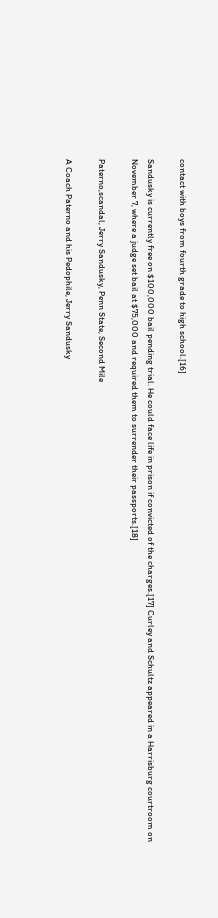contact with boys from fourth grade to high school.[16]

Sandusky is currently free on $100,000 bail pending trial. He could face life in prison if convicted of the charges.[17] Curley and Schultz appeared in a Harrisburg courtroom on November 7, where a judge set bail at $75,000 and required them to surrender their passports.[18]

Paterno,scandal, Jerry Sandusky, Penn State, Second Mile

A Coach Paterno and his Pedophile, Jerry Sandusky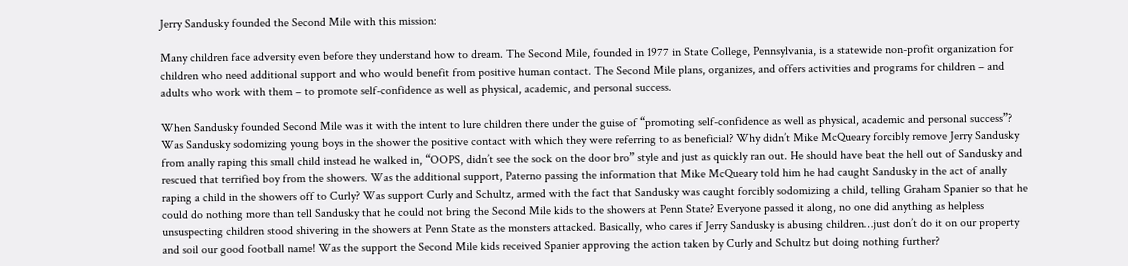Jerry Sandusky founded the Second Mile with this mission:

Many children face adversity even before they understand how to dream. The Second Mile, founded in 1977 in State College, Pennsylvania, is a statewide non-profit organization for children who need additional support and who would benefit from positive human contact. The Second Mile plans, organizes, and offers activities and programs for children – and adults who work with them – to promote self-confidence as well as physical, academic, and personal success.

When Sandusky founded Second Mile was it with the intent to lure children there under the guise of “promoting self-confidence as well as physical, academic and personal success”? Was Sandusky sodomizing young boys in the shower the positive contact with which they were referring to as beneficial? Why didn’t Mike McQueary forcibly remove Jerry Sandusky from anally raping this small child instead he walked in, “OOPS, didn’t see the sock on the door bro” style and just as quickly ran out. He should have beat the hell out of Sandusky and rescued that terrified boy from the showers. Was the additional support, Paterno passing the information that Mike McQueary told him he had caught Sandusky in the act of anally raping a child in the showers off to Curly? Was support Curly and Schultz, armed with the fact that Sandusky was caught forcibly sodomizing a child, telling Graham Spanier so that he could do nothing more than tell Sandusky that he could not bring the Second Mile kids to the showers at Penn State? Everyone passed it along, no one did anything as helpless unsuspecting children stood shivering in the showers at Penn State as the monsters attacked. Basically, who cares if Jerry Sandusky is abusing children…just don’t do it on our property and soil our good football name! Was the support the Second Mile kids received Spanier approving the action taken by Curly and Schultz but doing nothing further?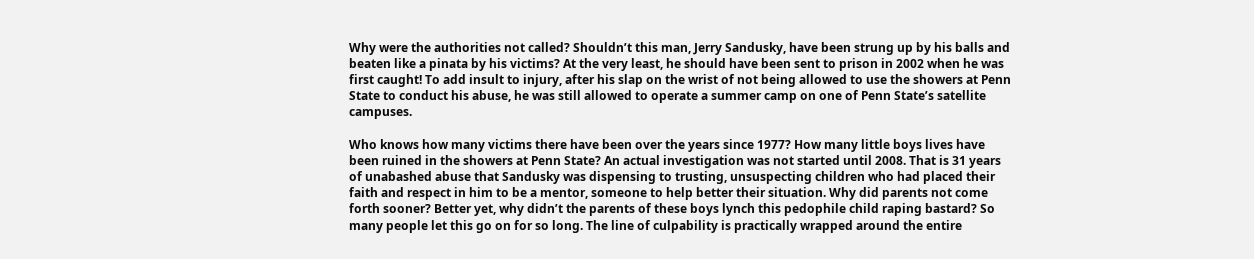Why were the authorities not called? Shouldn’t this man, Jerry Sandusky, have been strung up by his balls and beaten like a pinata by his victims? At the very least, he should have been sent to prison in 2002 when he was first caught! To add insult to injury, after his slap on the wrist of not being allowed to use the showers at Penn State to conduct his abuse, he was still allowed to operate a summer camp on one of Penn State’s satellite campuses.

Who knows how many victims there have been over the years since 1977? How many little boys lives have been ruined in the showers at Penn State? An actual investigation was not started until 2008. That is 31 years of unabashed abuse that Sandusky was dispensing to trusting, unsuspecting children who had placed their faith and respect in him to be a mentor, someone to help better their situation. Why did parents not come forth sooner? Better yet, why didn’t the parents of these boys lynch this pedophile child raping bastard? So many people let this go on for so long. The line of culpability is practically wrapped around the entire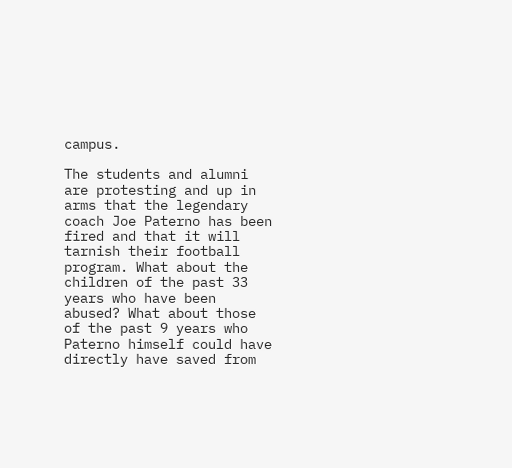campus.

The students and alumni are protesting and up in arms that the legendary coach Joe Paterno has been fired and that it will tarnish their football program. What about the children of the past 33 years who have been abused? What about those of the past 9 years who Paterno himself could have directly have saved from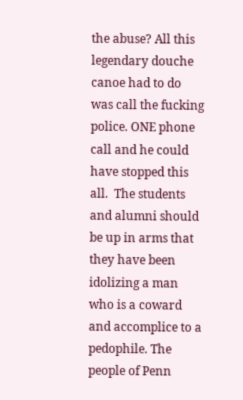the abuse? All this legendary douche canoe had to do was call the fucking police. ONE phone call and he could have stopped this all.  The students and alumni should be up in arms that they have been idolizing a man who is a coward and accomplice to a pedophile. The people of Penn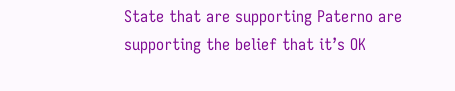State that are supporting Paterno are supporting the belief that it’s OK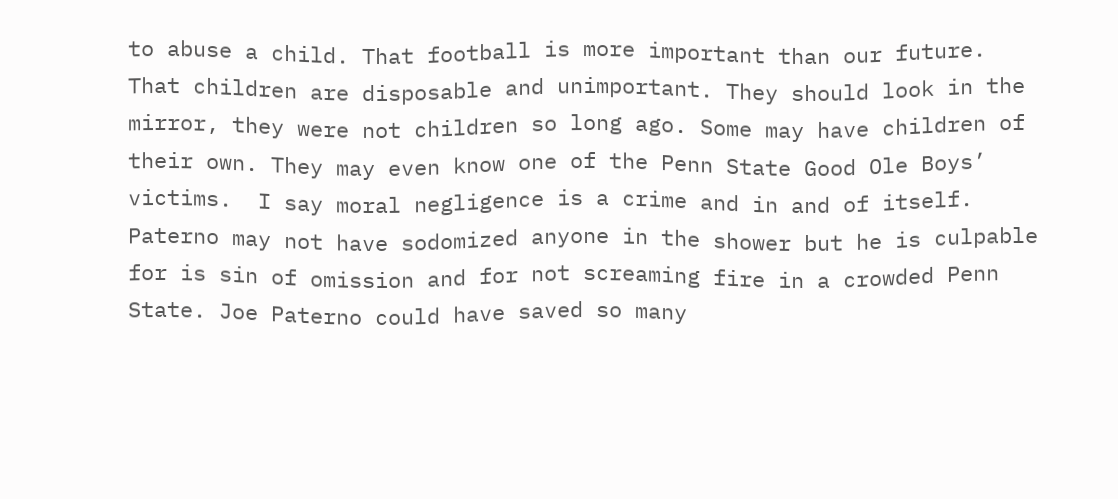to abuse a child. That football is more important than our future. That children are disposable and unimportant. They should look in the mirror, they were not children so long ago. Some may have children of their own. They may even know one of the Penn State Good Ole Boys’ victims.  I say moral negligence is a crime and in and of itself. Paterno may not have sodomized anyone in the shower but he is culpable for is sin of omission and for not screaming fire in a crowded Penn State. Joe Paterno could have saved so many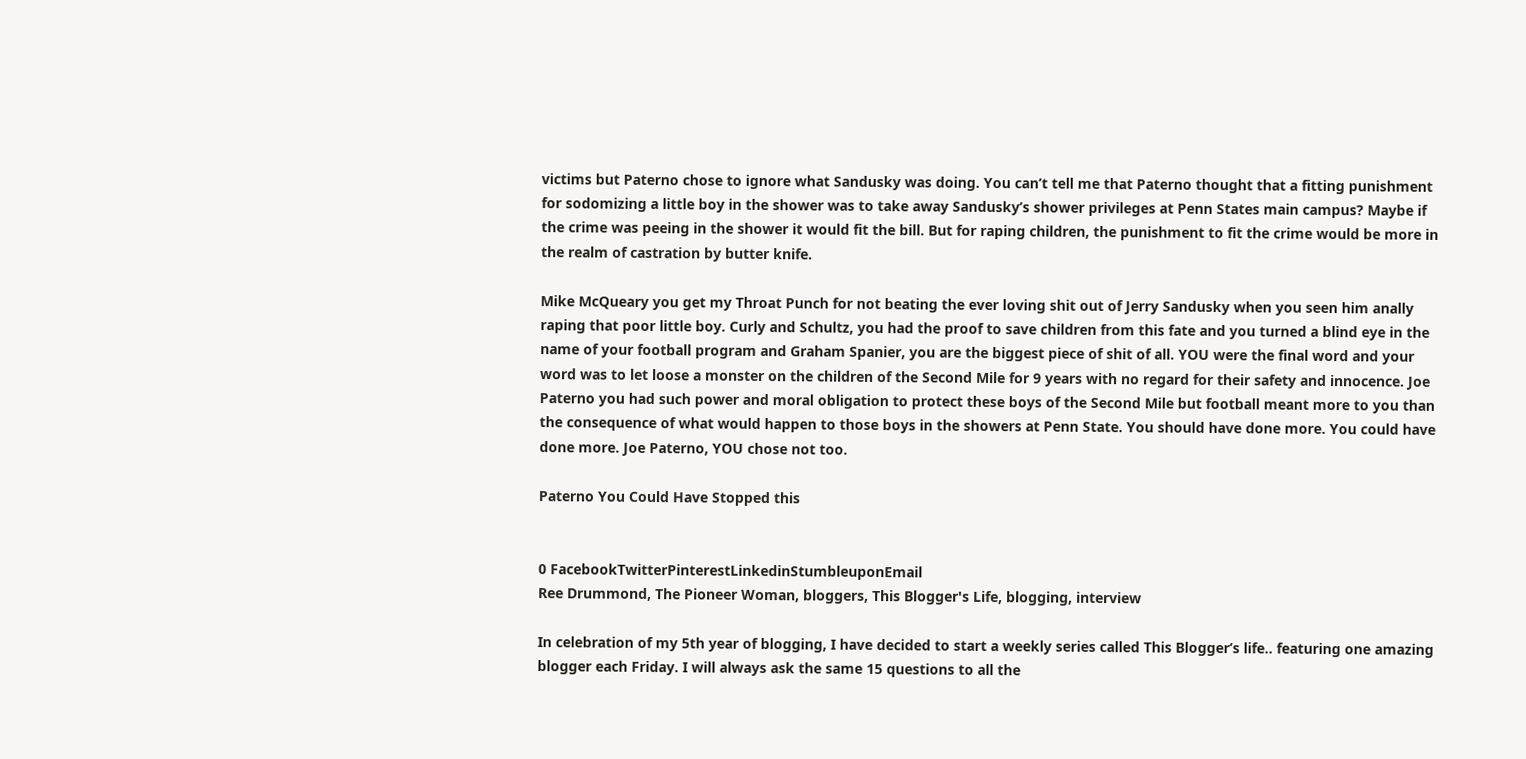victims but Paterno chose to ignore what Sandusky was doing. You can’t tell me that Paterno thought that a fitting punishment for sodomizing a little boy in the shower was to take away Sandusky’s shower privileges at Penn States main campus? Maybe if the crime was peeing in the shower it would fit the bill. But for raping children, the punishment to fit the crime would be more in the realm of castration by butter knife.

Mike McQueary you get my Throat Punch for not beating the ever loving shit out of Jerry Sandusky when you seen him anally raping that poor little boy. Curly and Schultz, you had the proof to save children from this fate and you turned a blind eye in the name of your football program and Graham Spanier, you are the biggest piece of shit of all. YOU were the final word and your word was to let loose a monster on the children of the Second Mile for 9 years with no regard for their safety and innocence. Joe Paterno you had such power and moral obligation to protect these boys of the Second Mile but football meant more to you than the consequence of what would happen to those boys in the showers at Penn State. You should have done more. You could have done more. Joe Paterno, YOU chose not too.

Paterno You Could Have Stopped this


0 FacebookTwitterPinterestLinkedinStumbleuponEmail
Ree Drummond, The Pioneer Woman, bloggers, This Blogger's Life, blogging, interview

In celebration of my 5th year of blogging, I have decided to start a weekly series called This Blogger’s life.. featuring one amazing blogger each Friday. I will always ask the same 15 questions to all the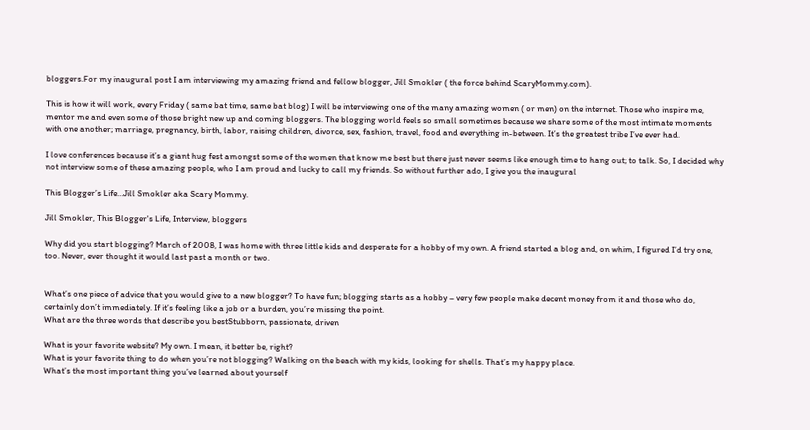bloggers.For my inaugural post I am interviewing my amazing friend and fellow blogger, Jill Smokler ( the force behind ScaryMommy.com).

This is how it will work, every Friday ( same bat time, same bat blog) I will be interviewing one of the many amazing women ( or men) on the internet. Those who inspire me, mentor me and even some of those bright new up and coming bloggers. The blogging world feels so small sometimes because we share some of the most intimate moments with one another; marriage, pregnancy, birth, labor, raising children, divorce, sex, fashion, travel, food and everything in-between. It’s the greatest tribe I’ve ever had.

I love conferences because it’s a giant hug fest amongst some of the women that know me best but there just never seems like enough time to hang out; to talk. So, I decided why not interview some of these amazing people, who I am proud and lucky to call my friends. So without further ado, I give you the inaugural

This Blogger’s Life…Jill Smokler aka Scary Mommy.

Jill Smokler, This Blogger's Life, Interview, bloggers

Why did you start blogging? March of 2008, I was home with three little kids and desperate for a hobby of my own. A friend started a blog and, on whim, I figured I’d try one, too. Never, ever thought it would last past a month or two.


What’s one piece of advice that you would give to a new blogger? To have fun; blogging starts as a hobby – very few people make decent money from it and those who do, certainly don’t immediately. If it’s feeling like a job or a burden, you’re missing the point.
What are the three words that describe you bestStubborn, passionate, driven

What is your favorite website? My own. I mean, it better be, right?
What is your favorite thing to do when you’re not blogging? Walking on the beach with my kids, looking for shells. That’s my happy place.
What’s the most important thing you’ve learned about yourself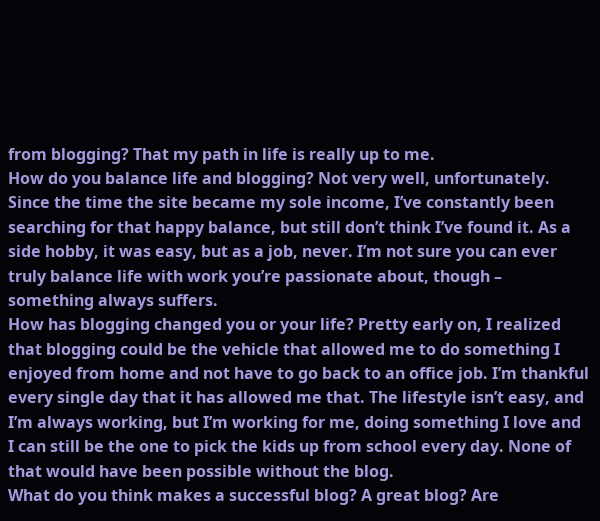from blogging? That my path in life is really up to me.
How do you balance life and blogging? Not very well, unfortunately. Since the time the site became my sole income, I’ve constantly been searching for that happy balance, but still don’t think I’ve found it. As a side hobby, it was easy, but as a job, never. I’m not sure you can ever truly balance life with work you’re passionate about, though – something always suffers.
How has blogging changed you or your life? Pretty early on, I realized that blogging could be the vehicle that allowed me to do something I enjoyed from home and not have to go back to an office job. I’m thankful every single day that it has allowed me that. The lifestyle isn’t easy, and I’m always working, but I’m working for me, doing something I love and I can still be the one to pick the kids up from school every day. None of that would have been possible without the blog.
What do you think makes a successful blog? A great blog? Are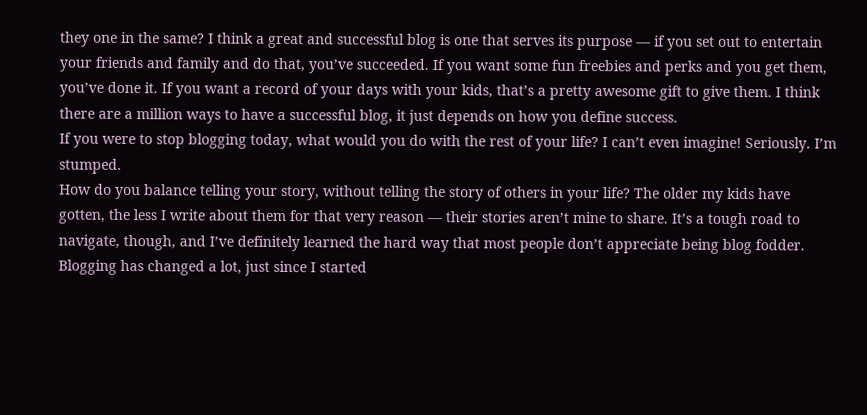they one in the same? I think a great and successful blog is one that serves its purpose — if you set out to entertain your friends and family and do that, you’ve succeeded. If you want some fun freebies and perks and you get them, you’ve done it. If you want a record of your days with your kids, that’s a pretty awesome gift to give them. I think there are a million ways to have a successful blog, it just depends on how you define success.
If you were to stop blogging today, what would you do with the rest of your life? I can’t even imagine! Seriously. I’m stumped.
How do you balance telling your story, without telling the story of others in your life? The older my kids have gotten, the less I write about them for that very reason — their stories aren’t mine to share. It’s a tough road to navigate, though, and I’ve definitely learned the hard way that most people don’t appreciate being blog fodder.
Blogging has changed a lot, just since I started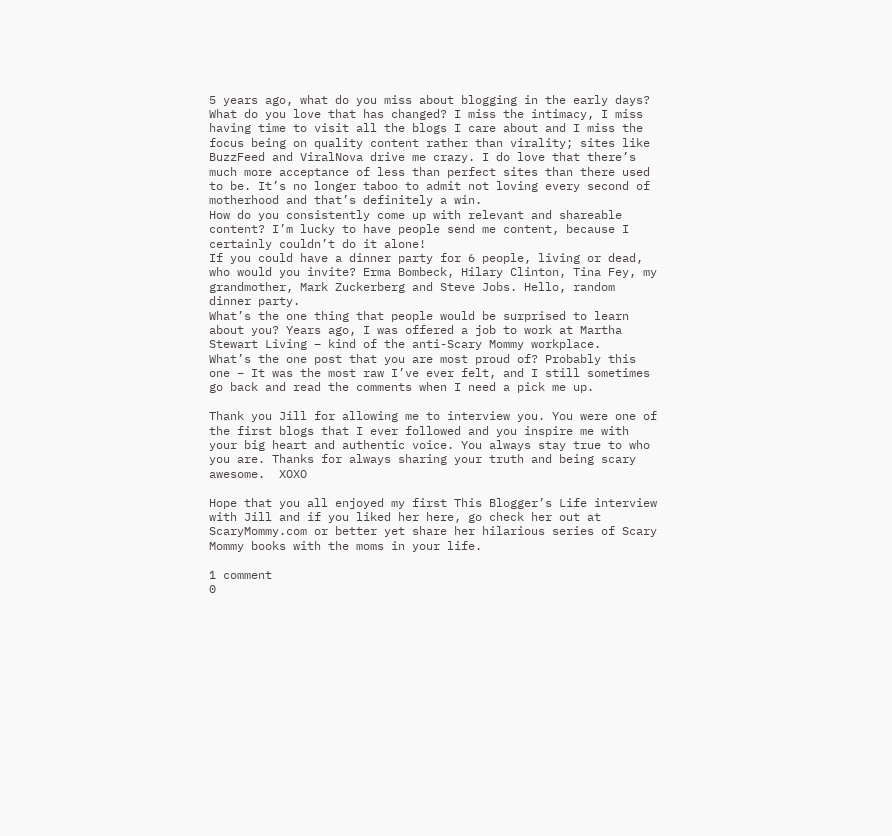5 years ago, what do you miss about blogging in the early days? What do you love that has changed? I miss the intimacy, I miss having time to visit all the blogs I care about and I miss the focus being on quality content rather than virality; sites like BuzzFeed and ViralNova drive me crazy. I do love that there’s much more acceptance of less than perfect sites than there used to be. It’s no longer taboo to admit not loving every second of motherhood and that’s definitely a win.
How do you consistently come up with relevant and shareable content? I’m lucky to have people send me content, because I certainly couldn’t do it alone!
If you could have a dinner party for 6 people, living or dead, who would you invite? Erma Bombeck, Hilary Clinton, Tina Fey, my grandmother, Mark Zuckerberg and Steve Jobs. Hello, random dinner party.
What’s the one thing that people would be surprised to learn about you? Years ago, I was offered a job to work at Martha Stewart Living – kind of the anti-Scary Mommy workplace.
What’s the one post that you are most proud of? Probably this one – It was the most raw I’ve ever felt, and I still sometimes go back and read the comments when I need a pick me up.

Thank you Jill for allowing me to interview you. You were one of the first blogs that I ever followed and you inspire me with your big heart and authentic voice. You always stay true to who you are. Thanks for always sharing your truth and being scary awesome.  XOXO

Hope that you all enjoyed my first This Blogger’s Life interview with Jill and if you liked her here, go check her out at ScaryMommy.com or better yet share her hilarious series of Scary Mommy books with the moms in your life.

1 comment
0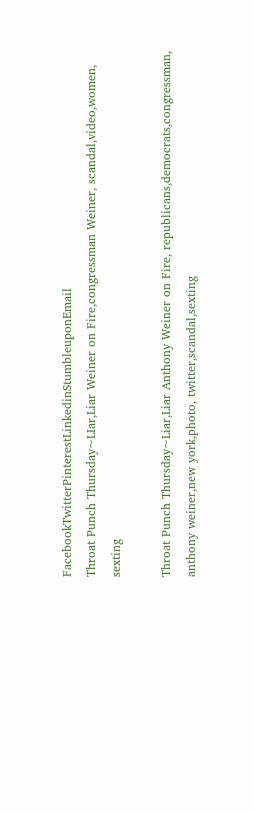FacebookTwitterPinterestLinkedinStumbleuponEmail
Throat Punch Thursday~LIar,Liar Weiner on Fire,congressman Weiner, scandal,video,women, sexting

Throat Punch Thursday~Liar,Liar Anthony Weiner on Fire, republicans,democrats,congressman, anthony weiner,new york,photo, twitter,scandal,sexting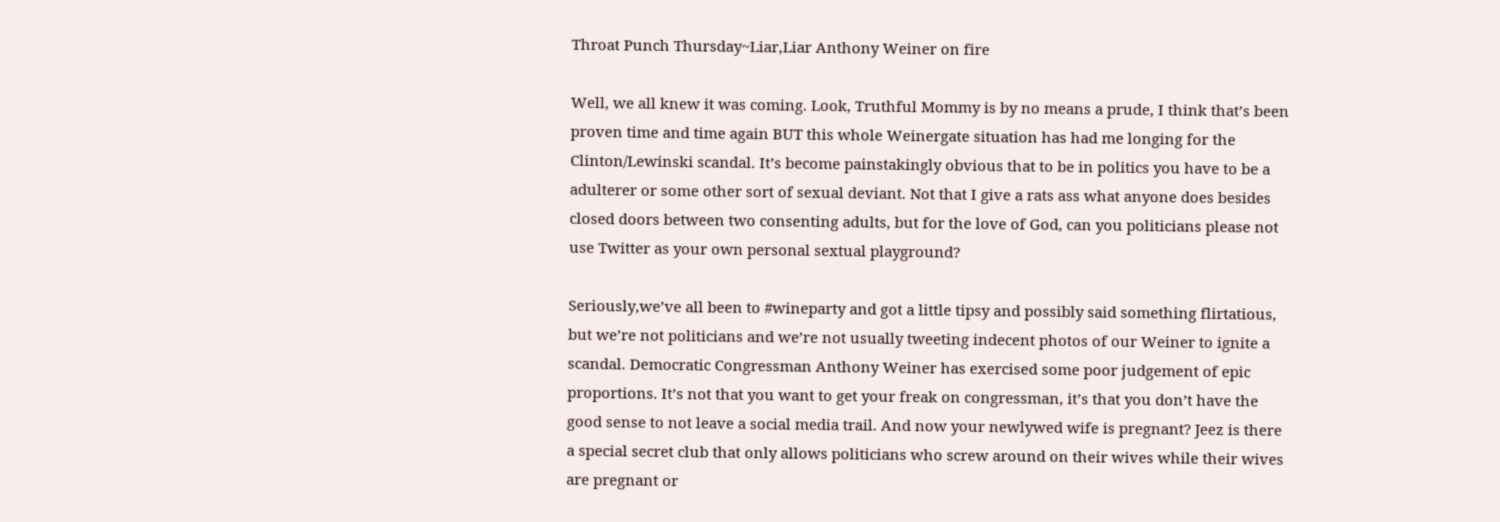Throat Punch Thursday~Liar,Liar Anthony Weiner on fire

Well, we all knew it was coming. Look, Truthful Mommy is by no means a prude, I think that’s been proven time and time again BUT this whole Weinergate situation has had me longing for the Clinton/Lewinski scandal. It’s become painstakingly obvious that to be in politics you have to be a adulterer or some other sort of sexual deviant. Not that I give a rats ass what anyone does besides closed doors between two consenting adults, but for the love of God, can you politicians please not use Twitter as your own personal sextual playground?

Seriously,we’ve all been to #wineparty and got a little tipsy and possibly said something flirtatious, but we’re not politicians and we’re not usually tweeting indecent photos of our Weiner to ignite a scandal. Democratic Congressman Anthony Weiner has exercised some poor judgement of epic proportions. It’s not that you want to get your freak on congressman, it’s that you don’t have the good sense to not leave a social media trail. And now your newlywed wife is pregnant? Jeez is there a special secret club that only allows politicians who screw around on their wives while their wives are pregnant or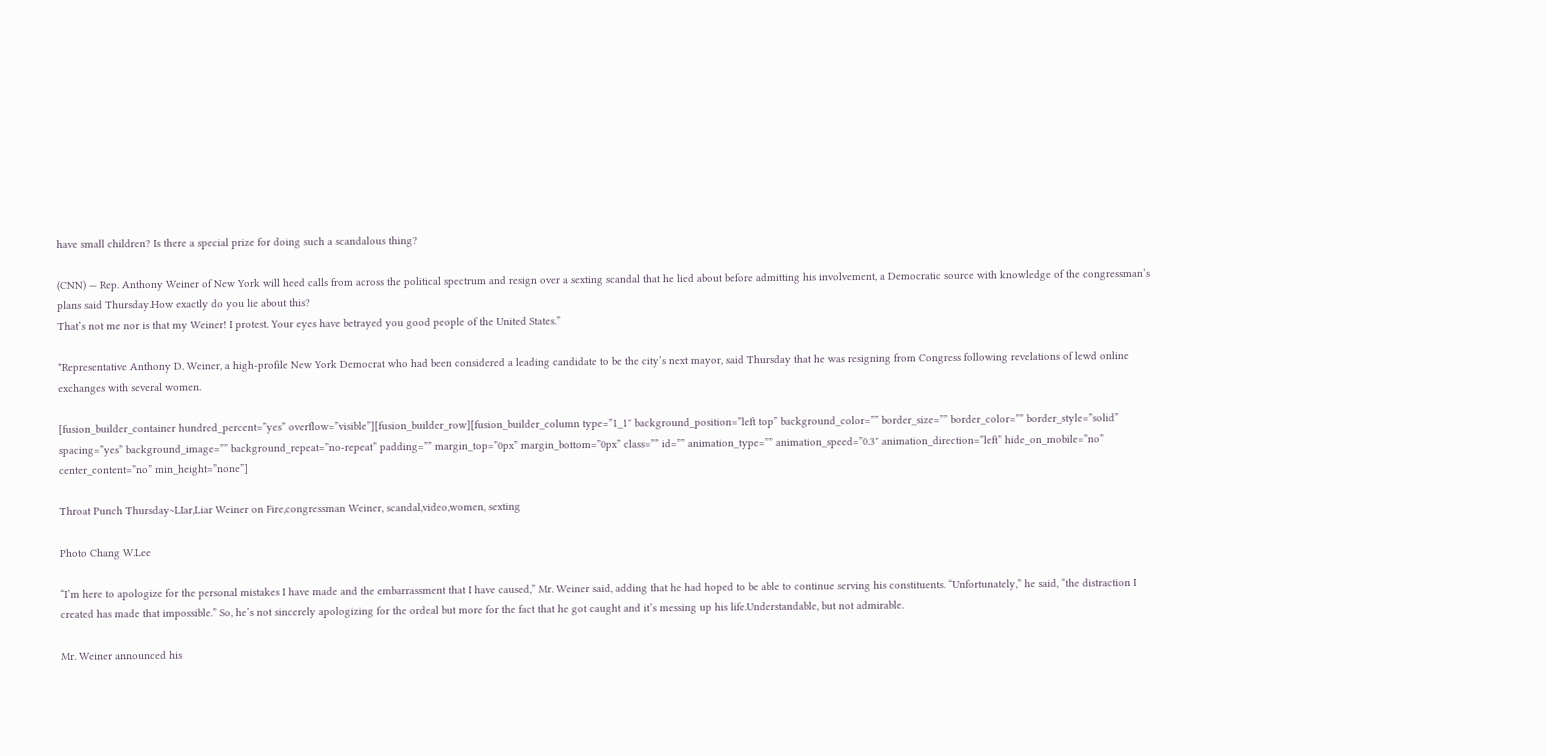have small children? Is there a special prize for doing such a scandalous thing?

(CNN) — Rep. Anthony Weiner of New York will heed calls from across the political spectrum and resign over a sexting scandal that he lied about before admitting his involvement, a Democratic source with knowledge of the congressman’s plans said Thursday.How exactly do you lie about this?
That’s not me nor is that my Weiner! I protest. Your eyes have betrayed you good people of the United States.”

*Representative Anthony D. Weiner, a high-profile New York Democrat who had been considered a leading candidate to be the city’s next mayor, said Thursday that he was resigning from Congress following revelations of lewd online exchanges with several women.

[fusion_builder_container hundred_percent=”yes” overflow=”visible”][fusion_builder_row][fusion_builder_column type=”1_1″ background_position=”left top” background_color=”” border_size=”” border_color=”” border_style=”solid” spacing=”yes” background_image=”” background_repeat=”no-repeat” padding=”” margin_top=”0px” margin_bottom=”0px” class=”” id=”” animation_type=”” animation_speed=”0.3″ animation_direction=”left” hide_on_mobile=”no” center_content=”no” min_height=”none”]

Throat Punch Thursday~LIar,Liar Weiner on Fire,congressman Weiner, scandal,video,women, sexting

Photo Chang W.Lee

“I’m here to apologize for the personal mistakes I have made and the embarrassment that I have caused,” Mr. Weiner said, adding that he had hoped to be able to continue serving his constituents. “Unfortunately,” he said, “the distraction I created has made that impossible.” So, he’s not sincerely apologizing for the ordeal but more for the fact that he got caught and it’s messing up his life.Understandable, but not admirable.

Mr. Weiner announced his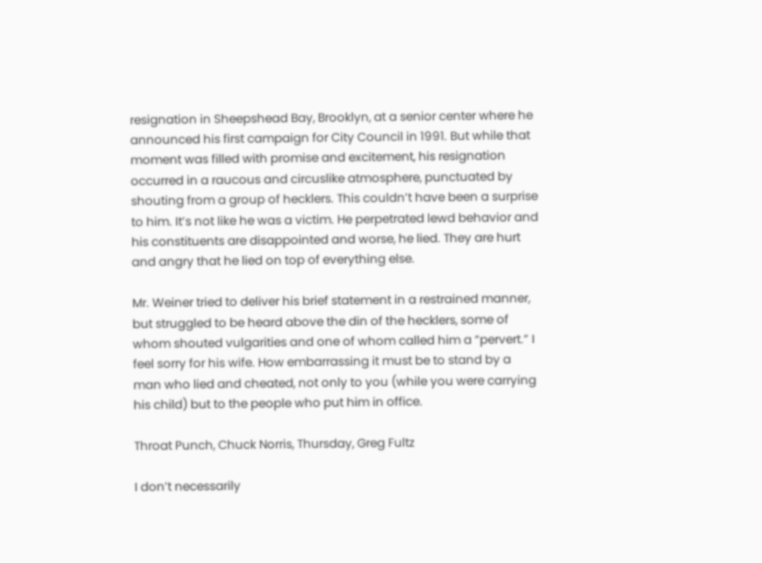resignation in Sheepshead Bay, Brooklyn, at a senior center where he announced his first campaign for City Council in 1991. But while that moment was filled with promise and excitement, his resignation occurred in a raucous and circuslike atmosphere, punctuated by shouting from a group of hecklers. This couldn’t have been a surprise to him. It’s not like he was a victim. He perpetrated lewd behavior and his constituents are disappointed and worse, he lied. They are hurt and angry that he lied on top of everything else.

Mr. Weiner tried to deliver his brief statement in a restrained manner, but struggled to be heard above the din of the hecklers, some of whom shouted vulgarities and one of whom called him a “pervert.” I feel sorry for his wife. How embarrassing it must be to stand by a man who lied and cheated, not only to you (while you were carrying his child) but to the people who put him in office.

Throat Punch, Chuck Norris, Thursday, Greg Fultz

I don’t necessarily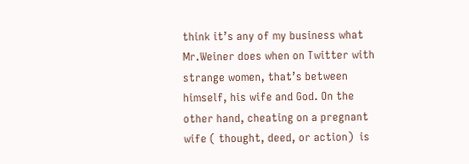think it’s any of my business what Mr.Weiner does when on Twitter with strange women, that’s between himself, his wife and God. On the other hand, cheating on a pregnant wife ( thought, deed, or action)  is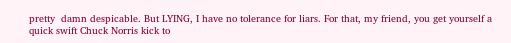pretty  damn despicable. But LYING, I have no tolerance for liars. For that, my friend, you get yourself a quick swift Chuck Norris kick to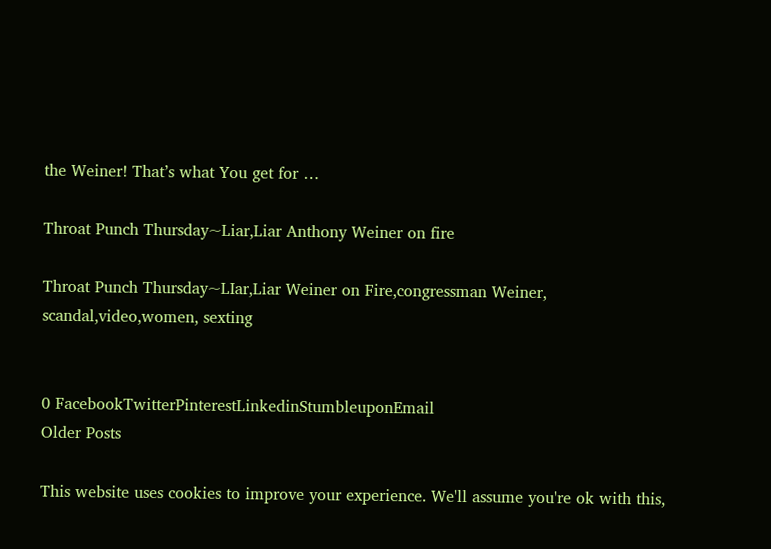the Weiner! That’s what You get for …

Throat Punch Thursday~Liar,Liar Anthony Weiner on fire

Throat Punch Thursday~LIar,Liar Weiner on Fire,congressman Weiner, scandal,video,women, sexting


0 FacebookTwitterPinterestLinkedinStumbleuponEmail
Older Posts

This website uses cookies to improve your experience. We'll assume you're ok with this,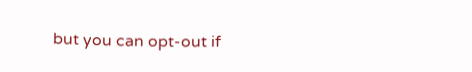but you can opt-out if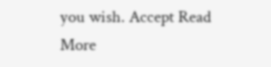you wish. Accept Read More